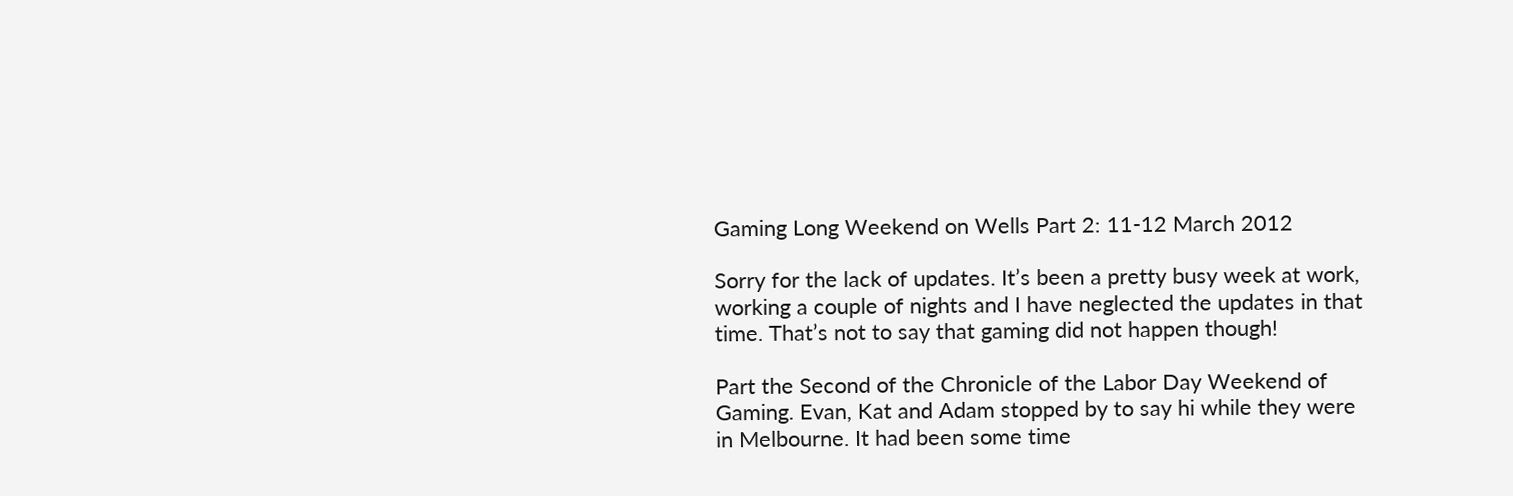Gaming Long Weekend on Wells Part 2: 11-12 March 2012

Sorry for the lack of updates. It’s been a pretty busy week at work, working a couple of nights and I have neglected the updates in that time. That’s not to say that gaming did not happen though!

Part the Second of the Chronicle of the Labor Day Weekend of Gaming. Evan, Kat and Adam stopped by to say hi while they were in Melbourne. It had been some time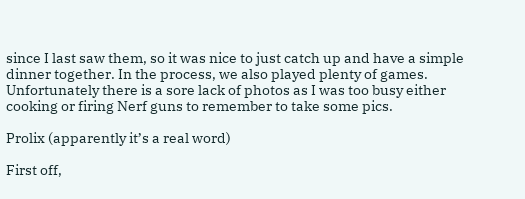since I last saw them, so it was nice to just catch up and have a simple dinner together. In the process, we also played plenty of games. Unfortunately there is a sore lack of photos as I was too busy either cooking or firing Nerf guns to remember to take some pics.

Prolix (apparently it’s a real word)

First off,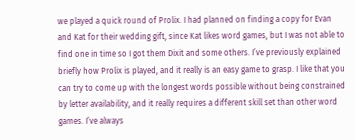we played a quick round of Prolix. I had planned on finding a copy for Evan and Kat for their wedding gift, since Kat likes word games, but I was not able to find one in time so I got them Dixit and some others. I’ve previously explained briefly how Prolix is played, and it really is an easy game to grasp. I like that you can try to come up with the longest words possible without being constrained by letter availability, and it really requires a different skill set than other word games. I’ve always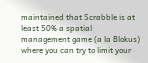maintained that Scrabble is at least 50% a spatial management game (a la Blokus) where you can try to limit your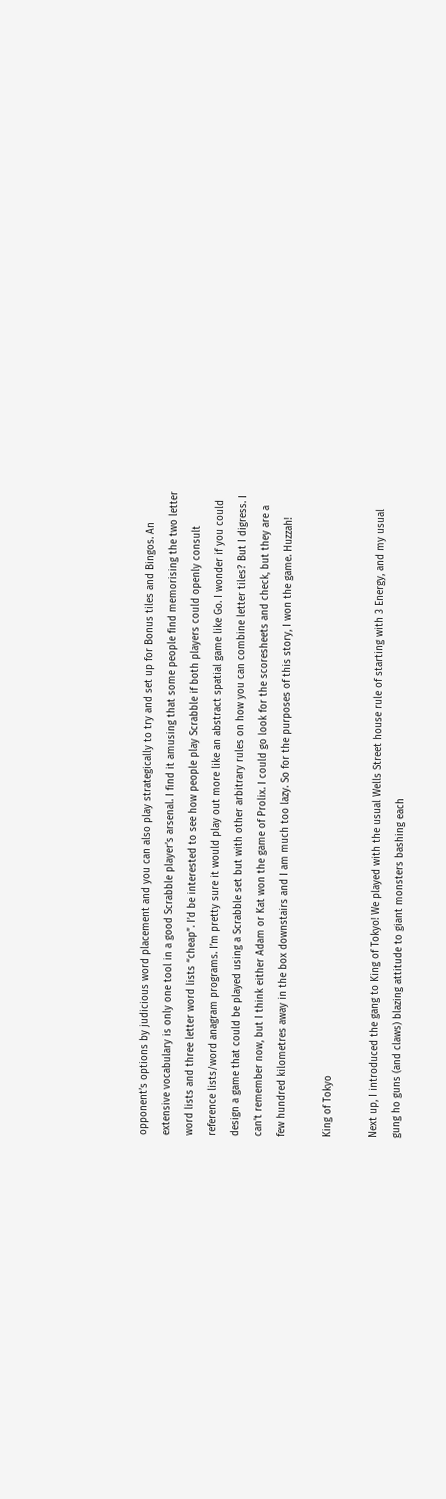opponent’s options by judicious word placement and you can also play strategically to try and set up for Bonus tiles and Bingos. An extensive vocabulary is only one tool in a good Scrabble player’s arsenal. I find it amusing that some people find memorising the two letter word lists and three letter word lists “cheap”. I’d be interested to see how people play Scrabble if both players could openly consult reference lists/word anagram programs. I’m pretty sure it would play out more like an abstract spatial game like Go. I wonder if you could design a game that could be played using a Scrabble set but with other arbitrary rules on how you can combine letter tiles? But I digress. I can’t remember now, but I think either Adam or Kat won the game of Prolix. I could go look for the scoresheets and check, but they are a few hundred kilometres away in the box downstairs and I am much too lazy. So for the purposes of this story, I won the game. Huzzah!

King of Tokyo

Next up, I introduced the gang to King of Tokyo! We played with the usual Wells Street house rule of starting with 3 Energy, and my usual gung ho guns (and claws) blazing attitude to giant monsters bashing each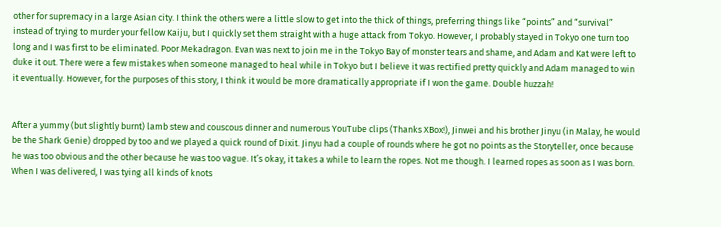other for supremacy in a large Asian city. I think the others were a little slow to get into the thick of things, preferring things like “points” and “survival” instead of trying to murder your fellow Kaiju, but I quickly set them straight with a huge attack from Tokyo. However, I probably stayed in Tokyo one turn too long and I was first to be eliminated. Poor Mekadragon. Evan was next to join me in the Tokyo Bay of monster tears and shame, and Adam and Kat were left to duke it out. There were a few mistakes when someone managed to heal while in Tokyo but I believe it was rectified pretty quickly and Adam managed to win it eventually. However, for the purposes of this story, I think it would be more dramatically appropriate if I won the game. Double huzzah!


After a yummy (but slightly burnt) lamb stew and couscous dinner and numerous YouTube clips (Thanks XBox!), Jinwei and his brother Jinyu (in Malay, he would be the Shark Genie) dropped by too and we played a quick round of Dixit. Jinyu had a couple of rounds where he got no points as the Storyteller, once because he was too obvious and the other because he was too vague. It’s okay, it takes a while to learn the ropes. Not me though. I learned ropes as soon as I was born. When I was delivered, I was tying all kinds of knots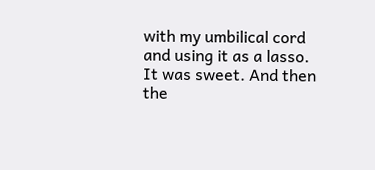with my umbilical cord and using it as a lasso. It was sweet. And then the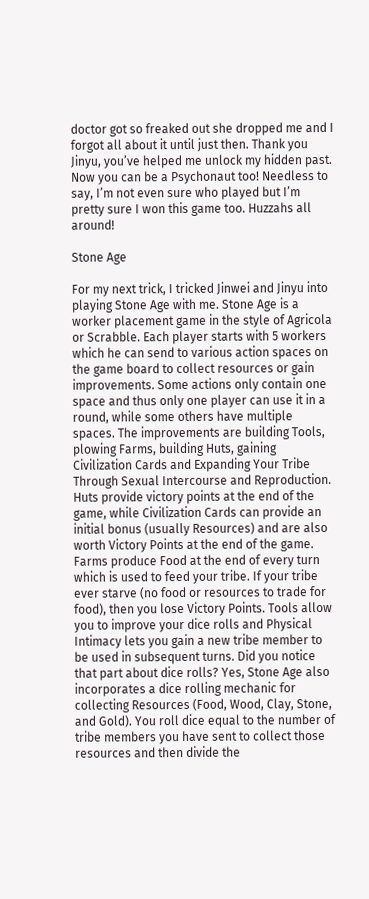doctor got so freaked out she dropped me and I forgot all about it until just then. Thank you Jinyu, you’ve helped me unlock my hidden past. Now you can be a Psychonaut too! Needless to say, I’m not even sure who played but I’m pretty sure I won this game too. Huzzahs all around!

Stone Age

For my next trick, I tricked Jinwei and Jinyu into playing Stone Age with me. Stone Age is a worker placement game in the style of Agricola or Scrabble. Each player starts with 5 workers which he can send to various action spaces on the game board to collect resources or gain improvements. Some actions only contain one space and thus only one player can use it in a round, while some others have multiple spaces. The improvements are building Tools, plowing Farms, building Huts, gaining Civilization Cards and Expanding Your Tribe Through Sexual Intercourse and Reproduction. Huts provide victory points at the end of the game, while Civilization Cards can provide an initial bonus (usually Resources) and are also worth Victory Points at the end of the game. Farms produce Food at the end of every turn which is used to feed your tribe. If your tribe ever starve (no food or resources to trade for food), then you lose Victory Points. Tools allow you to improve your dice rolls and Physical Intimacy lets you gain a new tribe member to be used in subsequent turns. Did you notice that part about dice rolls? Yes, Stone Age also incorporates a dice rolling mechanic for collecting Resources (Food, Wood, Clay, Stone, and Gold). You roll dice equal to the number of tribe members you have sent to collect those resources and then divide the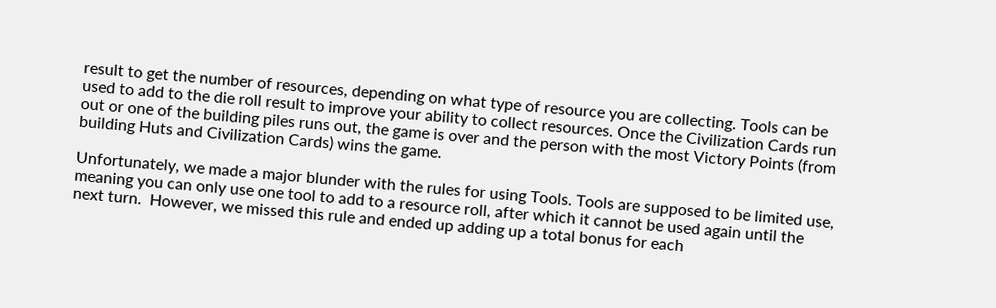result to get the number of resources, depending on what type of resource you are collecting. Tools can be used to add to the die roll result to improve your ability to collect resources. Once the Civilization Cards run out or one of the building piles runs out, the game is over and the person with the most Victory Points (from building Huts and Civilization Cards) wins the game.

Unfortunately, we made a major blunder with the rules for using Tools. Tools are supposed to be limited use, meaning you can only use one tool to add to a resource roll, after which it cannot be used again until the next turn.  However, we missed this rule and ended up adding up a total bonus for each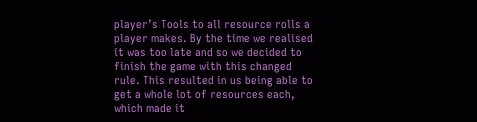player’s Tools to all resource rolls a player makes. By the time we realised it was too late and so we decided to finish the game with this changed rule. This resulted in us being able to get a whole lot of resources each, which made it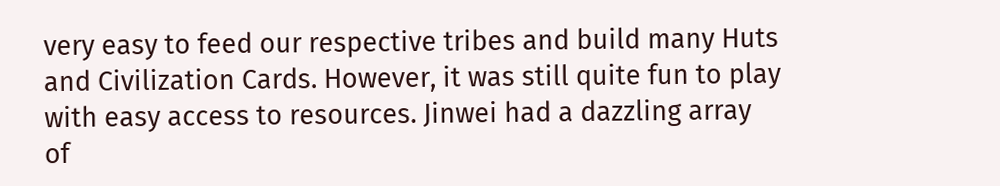very easy to feed our respective tribes and build many Huts and Civilization Cards. However, it was still quite fun to play with easy access to resources. Jinwei had a dazzling array of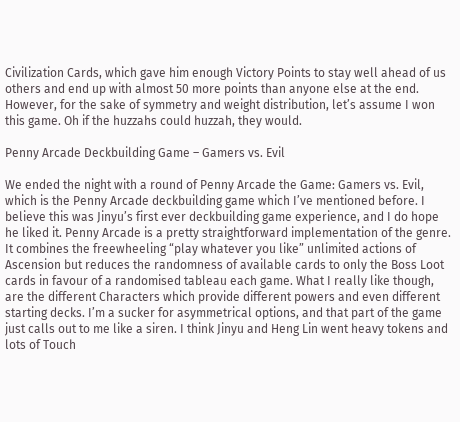Civilization Cards, which gave him enough Victory Points to stay well ahead of us others and end up with almost 50 more points than anyone else at the end. However, for the sake of symmetry and weight distribution, let’s assume I won this game. Oh if the huzzahs could huzzah, they would.

Penny Arcade Deckbuilding Game – Gamers vs. Evil

We ended the night with a round of Penny Arcade the Game: Gamers vs. Evil, which is the Penny Arcade deckbuilding game which I’ve mentioned before. I believe this was Jinyu’s first ever deckbuilding game experience, and I do hope he liked it. Penny Arcade is a pretty straightforward implementation of the genre. It combines the freewheeling “play whatever you like” unlimited actions of Ascension but reduces the randomness of available cards to only the Boss Loot cards in favour of a randomised tableau each game. What I really like though, are the different Characters which provide different powers and even different starting decks. I’m a sucker for asymmetrical options, and that part of the game just calls out to me like a siren. I think Jinyu and Heng Lin went heavy tokens and lots of Touch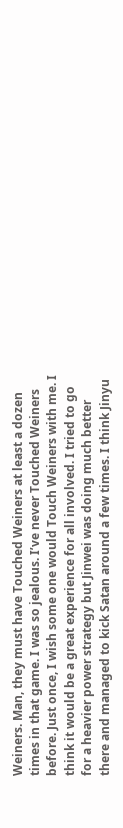Weiners. Man, they must have Touched Weiners at least a dozen times in that game. I was so jealous. I’ve never Touched Weiners before. Just once, I wish some one would Touch Weiners with me. I think it would be a great experience for all involved. I tried to go for a heavier power strategy but Jinwei was doing much better there and managed to kick Satan around a few times. I think Jinyu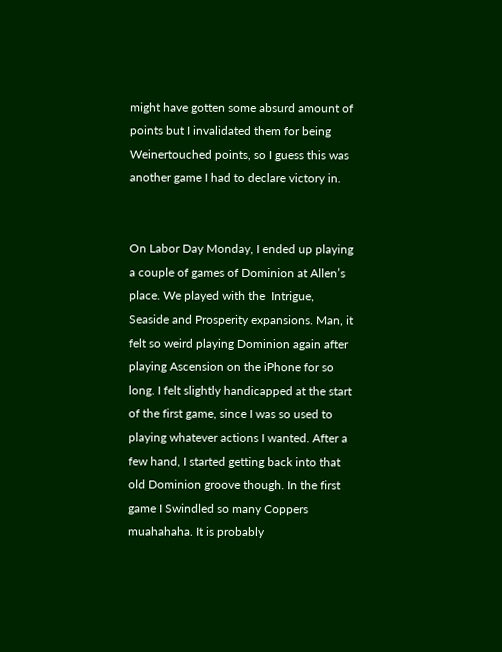might have gotten some absurd amount of points but I invalidated them for being Weinertouched points, so I guess this was another game I had to declare victory in.


On Labor Day Monday, I ended up playing a couple of games of Dominion at Allen’s place. We played with the  Intrigue, Seaside and Prosperity expansions. Man, it felt so weird playing Dominion again after playing Ascension on the iPhone for so long. I felt slightly handicapped at the start of the first game, since I was so used to playing whatever actions I wanted. After a few hand, I started getting back into that old Dominion groove though. In the first game I Swindled so many Coppers muahahaha. It is probably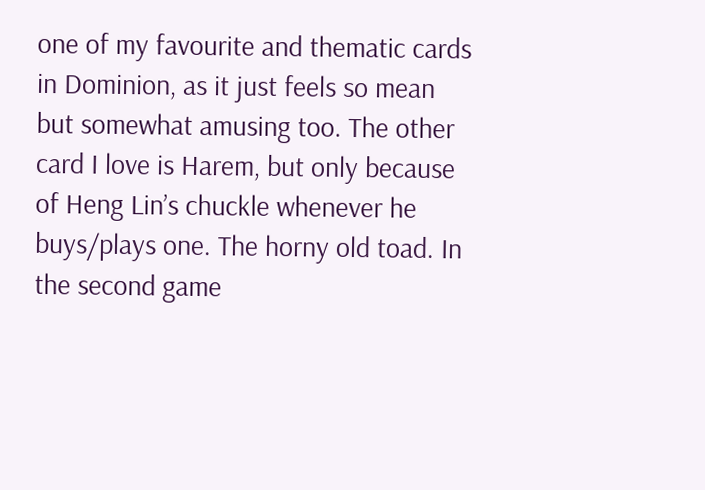one of my favourite and thematic cards in Dominion, as it just feels so mean but somewhat amusing too. The other card I love is Harem, but only because of Heng Lin’s chuckle whenever he buys/plays one. The horny old toad. In the second game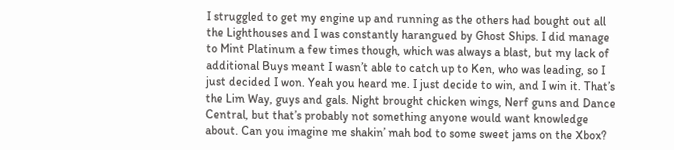I struggled to get my engine up and running as the others had bought out all the Lighthouses and I was constantly harangued by Ghost Ships. I did manage to Mint Platinum a few times though, which was always a blast, but my lack of additional Buys meant I wasn’t able to catch up to Ken, who was leading, so I just decided I won. Yeah you heard me. I just decide to win, and I win it. That’s the Lim Way, guys and gals. Night brought chicken wings, Nerf guns and Dance Central, but that’s probably not something anyone would want knowledge about. Can you imagine me shakin’ mah bod to some sweet jams on the Xbox?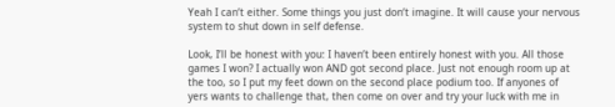Yeah I can’t either. Some things you just don’t imagine. It will cause your nervous system to shut down in self defense.

Look, I’ll be honest with you: I haven’t been entirely honest with you. All those games I won? I actually won AND got second place. Just not enough room up at the too, so I put my feet down on the second place podium too. If anyones of yers wants to challenge that, then come on over and try your luck with me in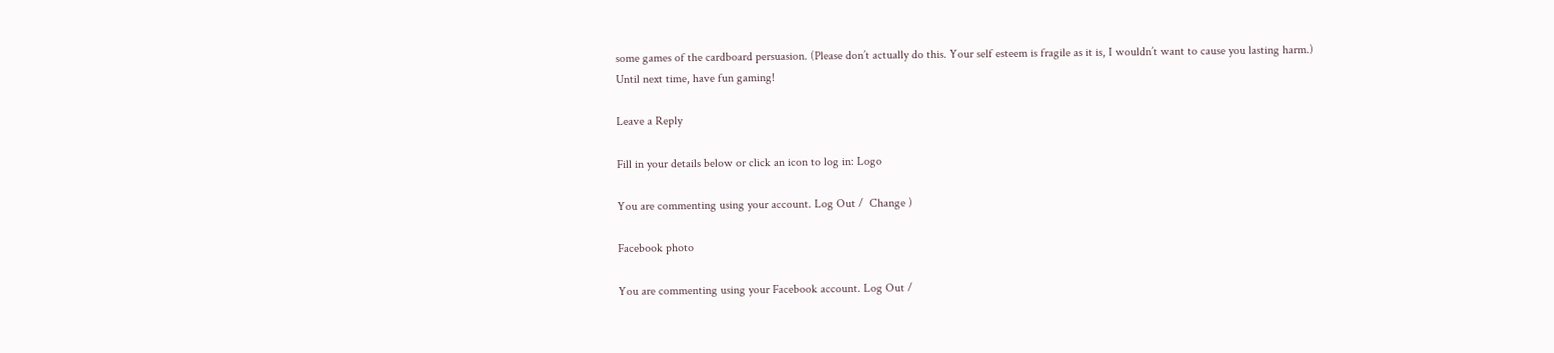some games of the cardboard persuasion. (Please don’t actually do this. Your self esteem is fragile as it is, I wouldn’t want to cause you lasting harm.) Until next time, have fun gaming!

Leave a Reply

Fill in your details below or click an icon to log in: Logo

You are commenting using your account. Log Out /  Change )

Facebook photo

You are commenting using your Facebook account. Log Out /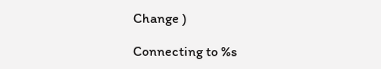Change )

Connecting to %s